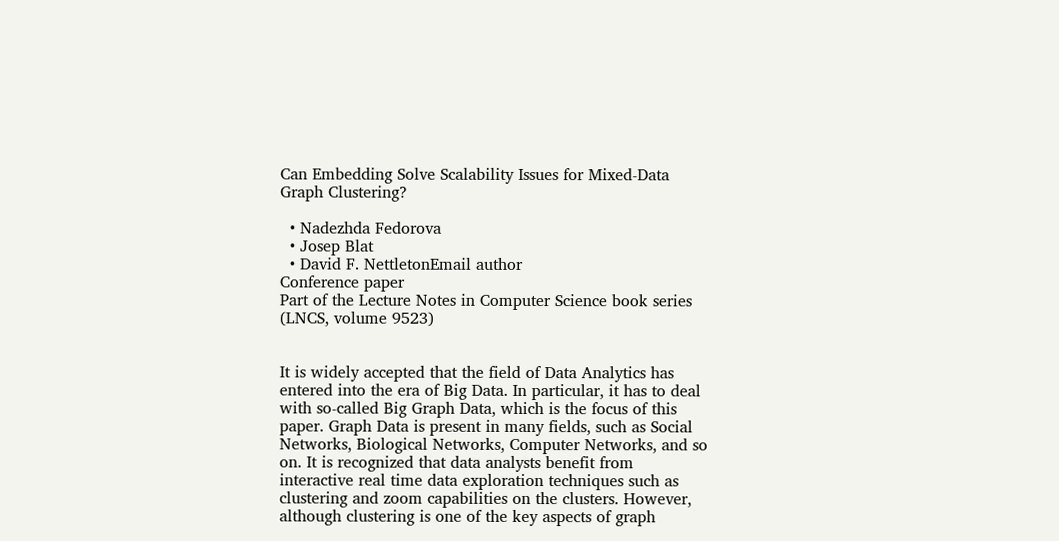Can Embedding Solve Scalability Issues for Mixed-Data Graph Clustering?

  • Nadezhda Fedorova
  • Josep Blat
  • David F. NettletonEmail author
Conference paper
Part of the Lecture Notes in Computer Science book series (LNCS, volume 9523)


It is widely accepted that the field of Data Analytics has entered into the era of Big Data. In particular, it has to deal with so-called Big Graph Data, which is the focus of this paper. Graph Data is present in many fields, such as Social Networks, Biological Networks, Computer Networks, and so on. It is recognized that data analysts benefit from interactive real time data exploration techniques such as clustering and zoom capabilities on the clusters. However, although clustering is one of the key aspects of graph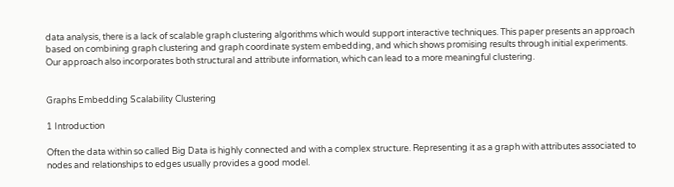data analysis, there is a lack of scalable graph clustering algorithms which would support interactive techniques. This paper presents an approach based on combining graph clustering and graph coordinate system embedding, and which shows promising results through initial experiments. Our approach also incorporates both structural and attribute information, which can lead to a more meaningful clustering.


Graphs Embedding Scalability Clustering

1 Introduction

Often the data within so called Big Data is highly connected and with a complex structure. Representing it as a graph with attributes associated to nodes and relationships to edges usually provides a good model.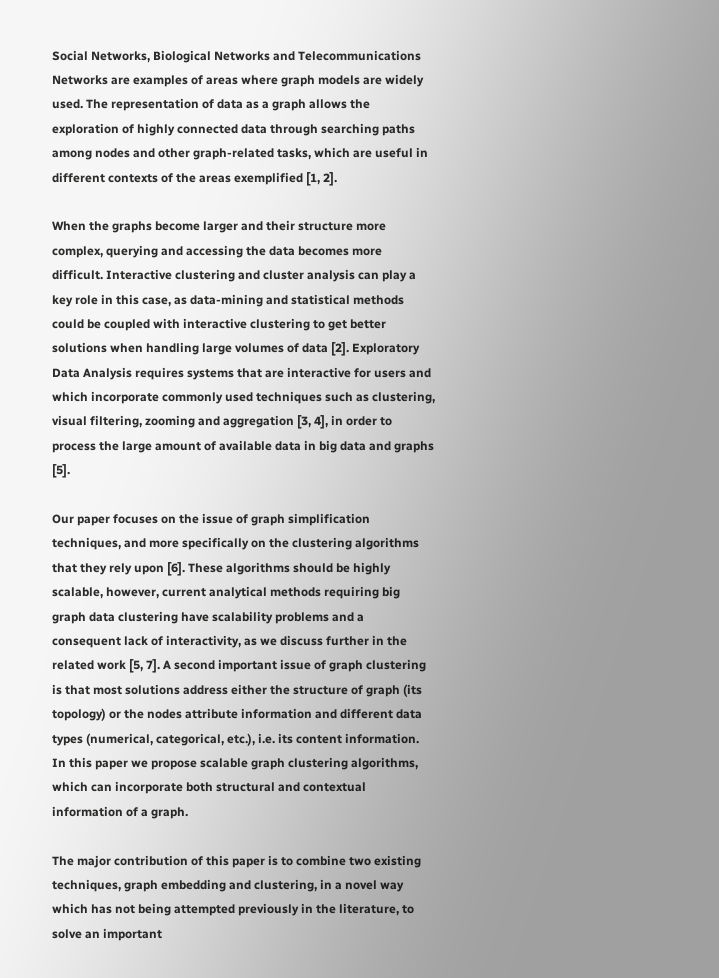Social Networks, Biological Networks and Telecommunications Networks are examples of areas where graph models are widely used. The representation of data as a graph allows the exploration of highly connected data through searching paths among nodes and other graph-related tasks, which are useful in different contexts of the areas exemplified [1, 2].

When the graphs become larger and their structure more complex, querying and accessing the data becomes more difficult. Interactive clustering and cluster analysis can play a key role in this case, as data-mining and statistical methods could be coupled with interactive clustering to get better solutions when handling large volumes of data [2]. Exploratory Data Analysis requires systems that are interactive for users and which incorporate commonly used techniques such as clustering, visual filtering, zooming and aggregation [3, 4], in order to process the large amount of available data in big data and graphs [5].

Our paper focuses on the issue of graph simplification techniques, and more specifically on the clustering algorithms that they rely upon [6]. These algorithms should be highly scalable, however, current analytical methods requiring big graph data clustering have scalability problems and a consequent lack of interactivity, as we discuss further in the related work [5, 7]. A second important issue of graph clustering is that most solutions address either the structure of graph (its topology) or the nodes attribute information and different data types (numerical, categorical, etc.), i.e. its content information. In this paper we propose scalable graph clustering algorithms, which can incorporate both structural and contextual information of a graph.

The major contribution of this paper is to combine two existing techniques, graph embedding and clustering, in a novel way which has not being attempted previously in the literature, to solve an important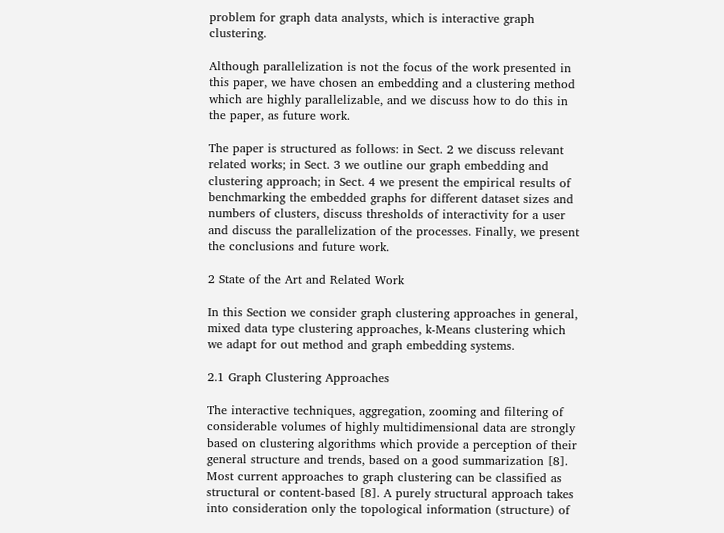problem for graph data analysts, which is interactive graph clustering.

Although parallelization is not the focus of the work presented in this paper, we have chosen an embedding and a clustering method which are highly parallelizable, and we discuss how to do this in the paper, as future work.

The paper is structured as follows: in Sect. 2 we discuss relevant related works; in Sect. 3 we outline our graph embedding and clustering approach; in Sect. 4 we present the empirical results of benchmarking the embedded graphs for different dataset sizes and numbers of clusters, discuss thresholds of interactivity for a user and discuss the parallelization of the processes. Finally, we present the conclusions and future work.

2 State of the Art and Related Work

In this Section we consider graph clustering approaches in general, mixed data type clustering approaches, k-Means clustering which we adapt for out method and graph embedding systems.

2.1 Graph Clustering Approaches

The interactive techniques, aggregation, zooming and filtering of considerable volumes of highly multidimensional data are strongly based on clustering algorithms which provide a perception of their general structure and trends, based on a good summarization [8]. Most current approaches to graph clustering can be classified as structural or content-based [8]. A purely structural approach takes into consideration only the topological information (structure) of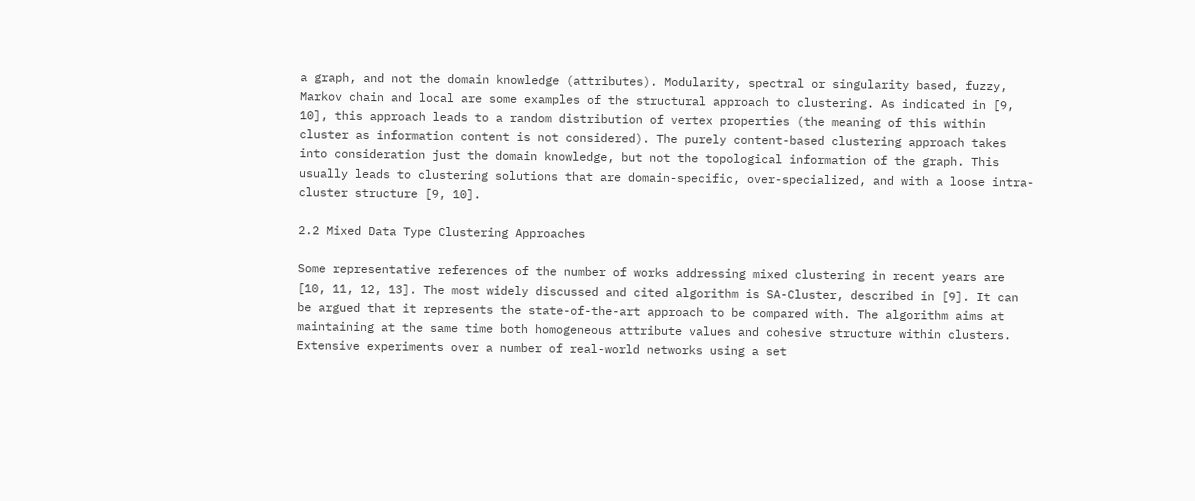a graph, and not the domain knowledge (attributes). Modularity, spectral or singularity based, fuzzy, Markov chain and local are some examples of the structural approach to clustering. As indicated in [9, 10], this approach leads to a random distribution of vertex properties (the meaning of this within cluster as information content is not considered). The purely content-based clustering approach takes into consideration just the domain knowledge, but not the topological information of the graph. This usually leads to clustering solutions that are domain-specific, over-specialized, and with a loose intra-cluster structure [9, 10].

2.2 Mixed Data Type Clustering Approaches

Some representative references of the number of works addressing mixed clustering in recent years are [10, 11, 12, 13]. The most widely discussed and cited algorithm is SA-Cluster, described in [9]. It can be argued that it represents the state-of-the-art approach to be compared with. The algorithm aims at maintaining at the same time both homogeneous attribute values and cohesive structure within clusters. Extensive experiments over a number of real-world networks using a set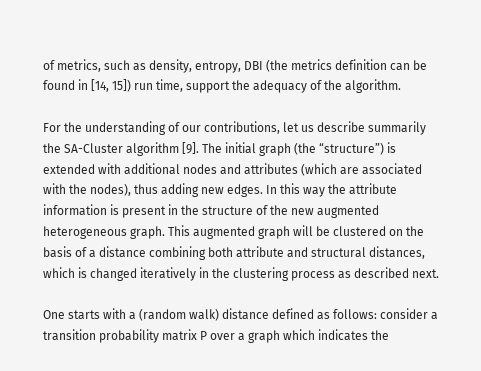of metrics, such as density, entropy, DBI (the metrics definition can be found in [14, 15]) run time, support the adequacy of the algorithm.

For the understanding of our contributions, let us describe summarily the SA-Cluster algorithm [9]. The initial graph (the “structure”) is extended with additional nodes and attributes (which are associated with the nodes), thus adding new edges. In this way the attribute information is present in the structure of the new augmented heterogeneous graph. This augmented graph will be clustered on the basis of a distance combining both attribute and structural distances, which is changed iteratively in the clustering process as described next.

One starts with a (random walk) distance defined as follows: consider a transition probability matrix P over a graph which indicates the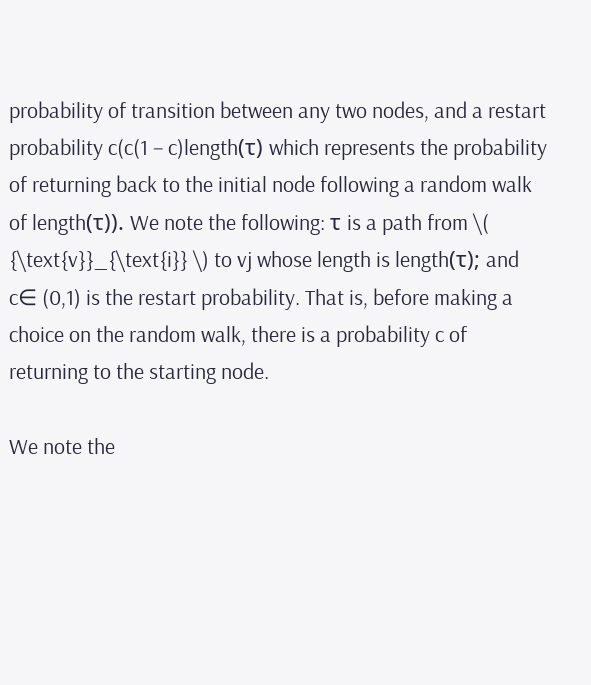probability of transition between any two nodes, and a restart probability c(c(1 − c)length(τ) which represents the probability of returning back to the initial node following a random walk of length(τ)). We note the following: τ is a path from \( {\text{v}}_{\text{i}} \) to vj whose length is length(τ); and c∈ (0,1) is the restart probability. That is, before making a choice on the random walk, there is a probability c of returning to the starting node.

We note the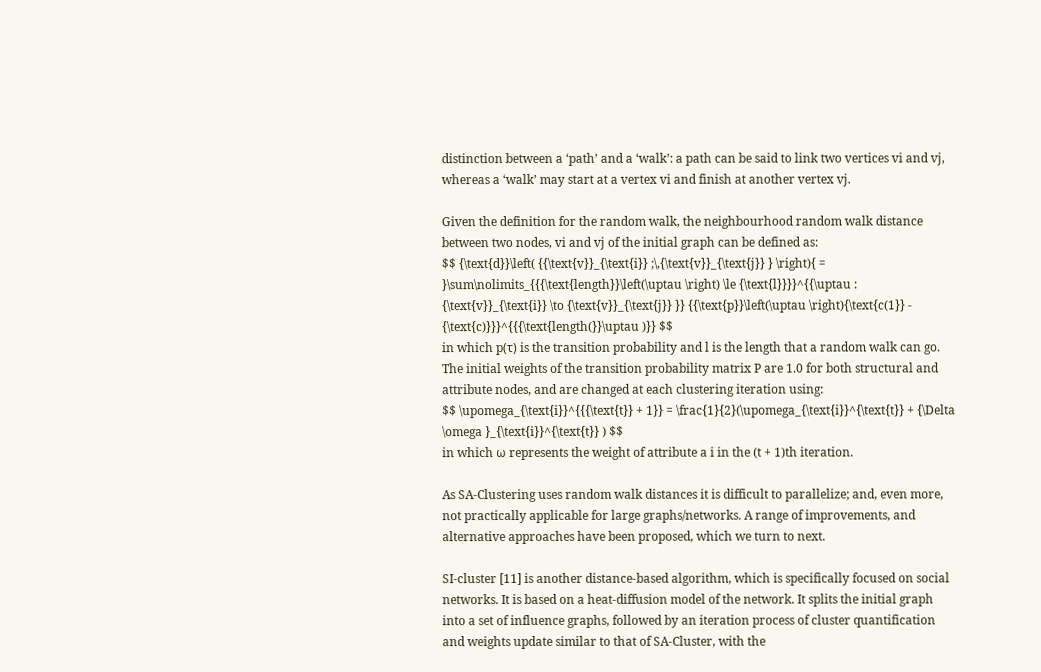distinction between a ‘path’ and a ‘walk’: a path can be said to link two vertices vi and vj, whereas a ‘walk’ may start at a vertex vi and finish at another vertex vj.

Given the definition for the random walk, the neighbourhood random walk distance between two nodes, vi and vj of the initial graph can be defined as:
$$ {\text{d}}\left( {{\text{v}}_{\text{i}} ;\,{\text{v}}_{\text{j}} } \right){ = }\sum\nolimits_{{{\text{length}}\left(\uptau \right) \le {\text{l}}}}^{{\uptau : {\text{v}}_{\text{i}} \to {\text{v}}_{\text{j}} }} {{\text{p}}\left(\uptau \right){\text{c(1}} - {\text{c)}}}^{{{\text{length(}}\uptau )}} $$
in which p(τ) is the transition probability and l is the length that a random walk can go.
The initial weights of the transition probability matrix P are 1.0 for both structural and attribute nodes, and are changed at each clustering iteration using:
$$ \upomega_{\text{i}}^{{{\text{t}} + 1}} = \frac{1}{2}(\upomega_{\text{i}}^{\text{t}} + {\Delta \omega }_{\text{i}}^{\text{t}} ) $$
in which ω represents the weight of attribute a i in the (t + 1)th iteration.

As SA-Clustering uses random walk distances it is difficult to parallelize; and, even more, not practically applicable for large graphs/networks. A range of improvements, and alternative approaches have been proposed, which we turn to next.

SI-cluster [11] is another distance-based algorithm, which is specifically focused on social networks. It is based on a heat-diffusion model of the network. It splits the initial graph into a set of influence graphs, followed by an iteration process of cluster quantification and weights update similar to that of SA-Cluster, with the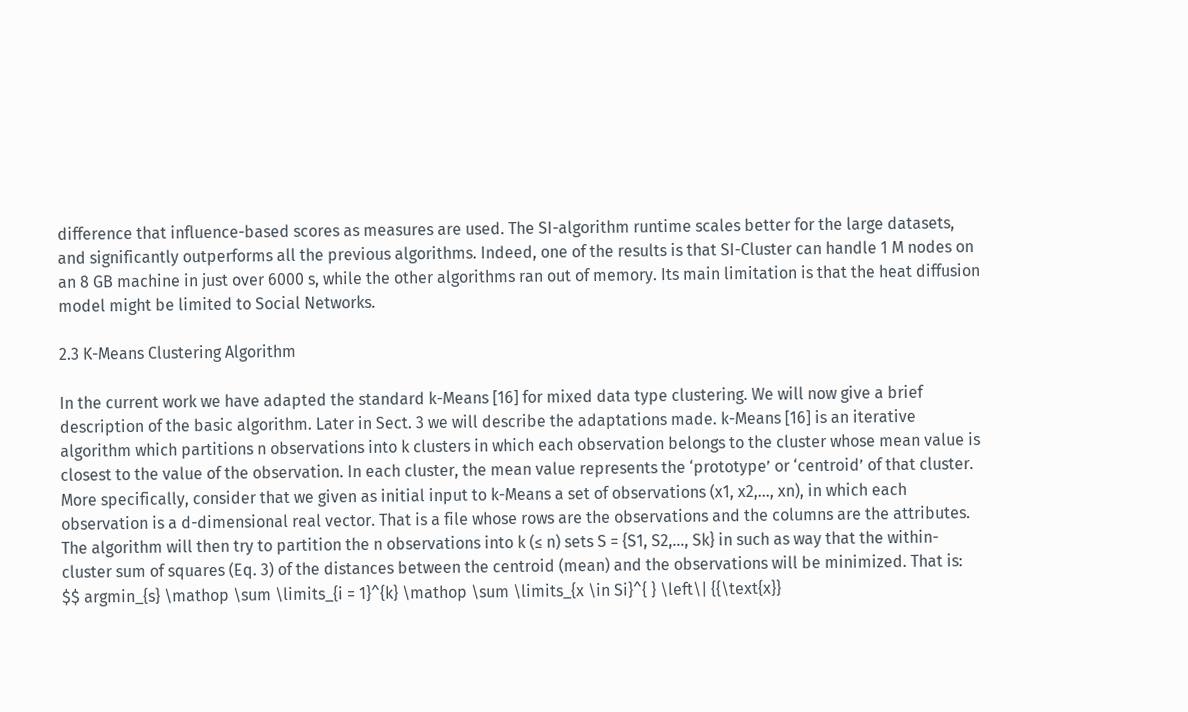difference that influence-based scores as measures are used. The SI-algorithm runtime scales better for the large datasets, and significantly outperforms all the previous algorithms. Indeed, one of the results is that SI-Cluster can handle 1 M nodes on an 8 GB machine in just over 6000 s, while the other algorithms ran out of memory. Its main limitation is that the heat diffusion model might be limited to Social Networks.

2.3 K-Means Clustering Algorithm

In the current work we have adapted the standard k-Means [16] for mixed data type clustering. We will now give a brief description of the basic algorithm. Later in Sect. 3 we will describe the adaptations made. k-Means [16] is an iterative algorithm which partitions n observations into k clusters in which each observation belongs to the cluster whose mean value is closest to the value of the observation. In each cluster, the mean value represents the ‘prototype’ or ‘centroid’ of that cluster. More specifically, consider that we given as initial input to k-Means a set of observations (x1, x2,…, xn), in which each observation is a d-dimensional real vector. That is a file whose rows are the observations and the columns are the attributes. The algorithm will then try to partition the n observations into k (≤ n) sets S = {S1, S2,…, Sk} in such as way that the within-cluster sum of squares (Eq. 3) of the distances between the centroid (mean) and the observations will be minimized. That is:
$$ argmin_{s} \mathop \sum \limits_{i = 1}^{k} \mathop \sum \limits_{x \in Si}^{ } \left\| {{\text{x}}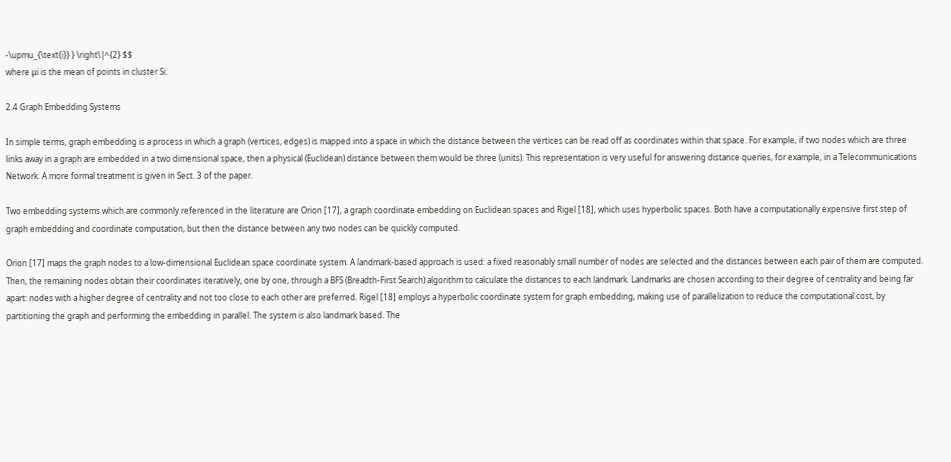-\upmu_{\text{i}} } \right\|^{2} $$
where μi is the mean of points in cluster Si.

2.4 Graph Embedding Systems

In simple terms, graph embedding is a process in which a graph (vertices, edges) is mapped into a space in which the distance between the vertices can be read off as coordinates within that space. For example, if two nodes which are three links away in a graph are embedded in a two dimensional space, then a physical (Euclidean) distance between them would be three (units). This representation is very useful for answering distance queries, for example, in a Telecommunications Network. A more formal treatment is given in Sect. 3 of the paper.

Two embedding systems which are commonly referenced in the literature are Orion [17], a graph coordinate embedding on Euclidean spaces and Rigel [18], which uses hyperbolic spaces. Both have a computationally expensive first step of graph embedding and coordinate computation, but then the distance between any two nodes can be quickly computed.

Orion [17] maps the graph nodes to a low-dimensional Euclidean space coordinate system. A landmark-based approach is used: a fixed reasonably small number of nodes are selected and the distances between each pair of them are computed. Then, the remaining nodes obtain their coordinates iteratively, one by one, through a BFS (Breadth-First Search) algorithm to calculate the distances to each landmark. Landmarks are chosen according to their degree of centrality and being far apart: nodes with a higher degree of centrality and not too close to each other are preferred. Rigel [18] employs a hyperbolic coordinate system for graph embedding, making use of parallelization to reduce the computational cost, by partitioning the graph and performing the embedding in parallel. The system is also landmark based. The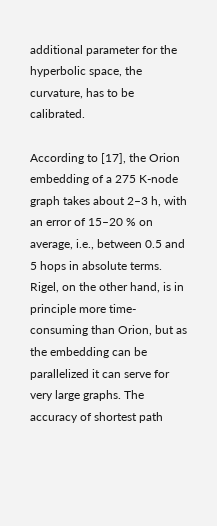additional parameter for the hyperbolic space, the curvature, has to be calibrated.

According to [17], the Orion embedding of a 275 K-node graph takes about 2–3 h, with an error of 15–20 % on average, i.e., between 0.5 and 5 hops in absolute terms. Rigel, on the other hand, is in principle more time-consuming than Orion, but as the embedding can be parallelized it can serve for very large graphs. The accuracy of shortest path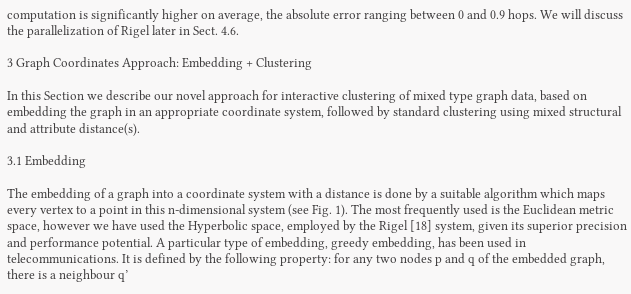computation is significantly higher on average, the absolute error ranging between 0 and 0.9 hops. We will discuss the parallelization of Rigel later in Sect. 4.6.

3 Graph Coordinates Approach: Embedding + Clustering

In this Section we describe our novel approach for interactive clustering of mixed type graph data, based on embedding the graph in an appropriate coordinate system, followed by standard clustering using mixed structural and attribute distance(s).

3.1 Embedding

The embedding of a graph into a coordinate system with a distance is done by a suitable algorithm which maps every vertex to a point in this n-dimensional system (see Fig. 1). The most frequently used is the Euclidean metric space, however we have used the Hyperbolic space, employed by the Rigel [18] system, given its superior precision and performance potential. A particular type of embedding, greedy embedding, has been used in telecommunications. It is defined by the following property: for any two nodes p and q of the embedded graph, there is a neighbour q’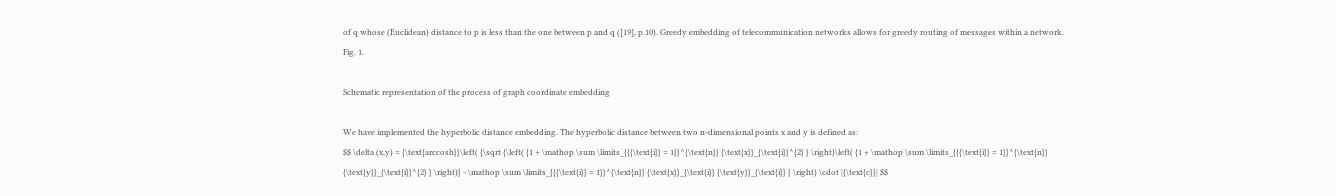of q whose (Euclidean) distance to p is less than the one between p and q ([19], p.10). Greedy embedding of telecommunication networks allows for greedy routing of messages within a network.
Fig. 1.

Schematic representation of the process of graph coordinate embedding

We have implemented the hyperbolic distance embedding. The hyperbolic distance between two n-dimensional points x and y is defined as:
$$ \delta (x,y) = {\text{arccosh}}\left( {\sqrt {\left( {1 + \mathop \sum \limits_{{{\text{i}} = 1}}^{\text{n}} {\text{x}}_{\text{i}}^{2} } \right)\left( {1 + \mathop \sum \limits_{{{\text{i}} = 1}}^{\text{n}} {\text{y}}_{\text{i}}^{2} } \right)} - \mathop \sum \limits_{{{\text{i}} = 1}}^{\text{n}} {\text{x}}_{\text{i}} {\text{y}}_{\text{i}} } \right) \cdot |{\text{c}}| $$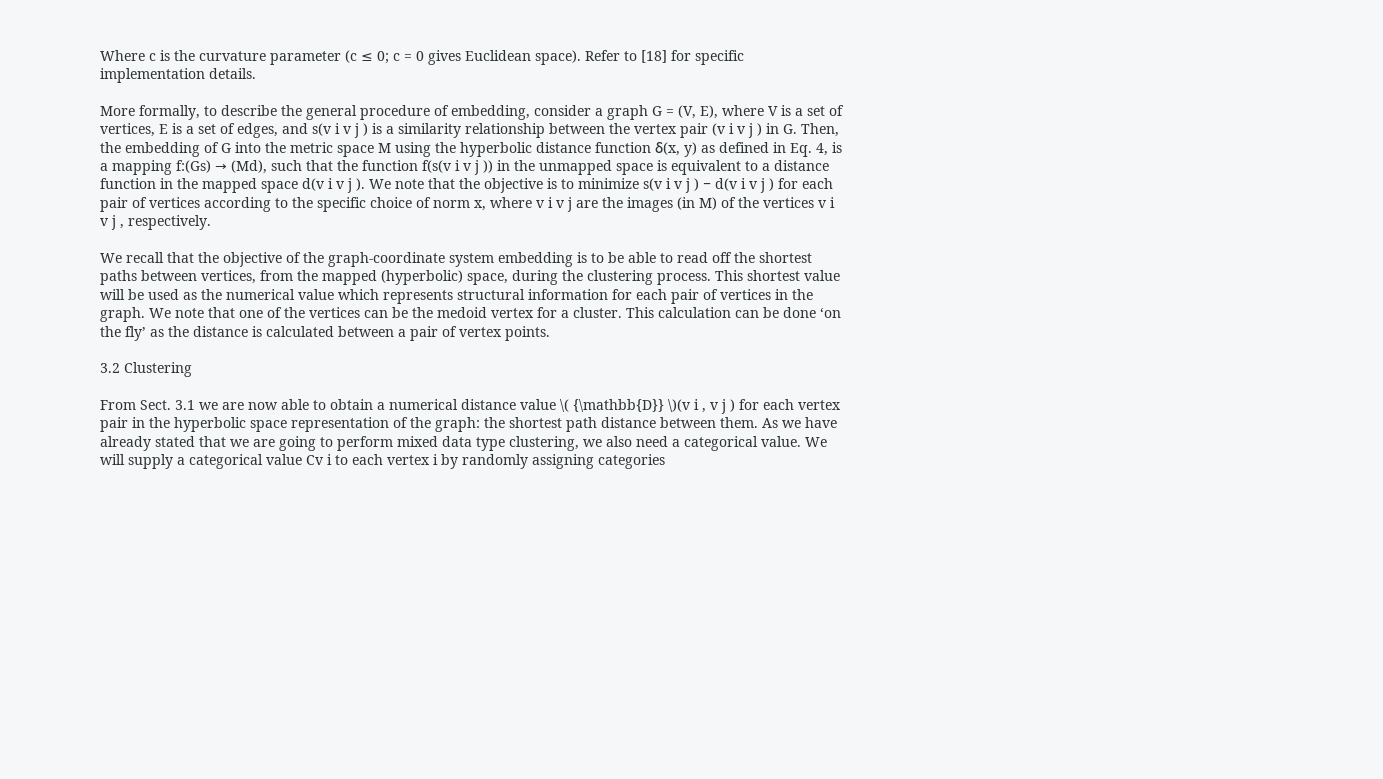Where c is the curvature parameter (c ≤ 0; c = 0 gives Euclidean space). Refer to [18] for specific implementation details.

More formally, to describe the general procedure of embedding, consider a graph G = (V, E), where V is a set of vertices, E is a set of edges, and s(v i v j ) is a similarity relationship between the vertex pair (v i v j ) in G. Then, the embedding of G into the metric space M using the hyperbolic distance function δ(x, y) as defined in Eq. 4, is a mapping f:(Gs) → (Md), such that the function f(s(v i v j )) in the unmapped space is equivalent to a distance function in the mapped space d(v i v j ). We note that the objective is to minimize s(v i v j ) − d(v i v j ) for each pair of vertices according to the specific choice of norm x, where v i v j are the images (in M) of the vertices v i v j , respectively.

We recall that the objective of the graph-coordinate system embedding is to be able to read off the shortest paths between vertices, from the mapped (hyperbolic) space, during the clustering process. This shortest value will be used as the numerical value which represents structural information for each pair of vertices in the graph. We note that one of the vertices can be the medoid vertex for a cluster. This calculation can be done ‘on the fly’ as the distance is calculated between a pair of vertex points.

3.2 Clustering

From Sect. 3.1 we are now able to obtain a numerical distance value \( {\mathbb{D}} \)(v i , v j ) for each vertex pair in the hyperbolic space representation of the graph: the shortest path distance between them. As we have already stated that we are going to perform mixed data type clustering, we also need a categorical value. We will supply a categorical value Cv i to each vertex i by randomly assigning categories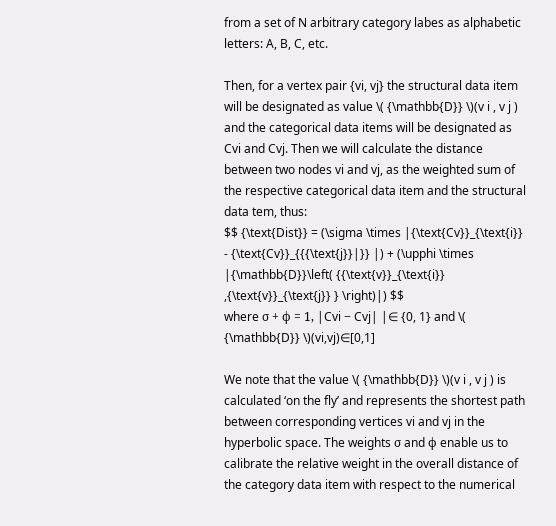from a set of N arbitrary category labes as alphabetic letters: A, B, C, etc.

Then, for a vertex pair {vi, vj} the structural data item will be designated as value \( {\mathbb{D}} \)(v i , v j ) and the categorical data items will be designated as Cvi and Cvj. Then we will calculate the distance between two nodes vi and vj, as the weighted sum of the respective categorical data item and the structural data tem, thus:
$$ {\text{Dist}} = (\sigma \times |{\text{Cv}}_{\text{i}} - {\text{Cv}}_{{{\text{j}}|}} |) + (\upphi \times |{\mathbb{D}}\left( {{\text{v}}_{\text{i}} ,{\text{v}}_{\text{j}} } \right)|) $$
where σ + ϕ = 1, |Cvi − Cvj| |∈ {0, 1} and \( {\mathbb{D}} \)(vi,vj)∈[0,1]

We note that the value \( {\mathbb{D}} \)(v i , v j ) is calculated ‘on the fly’ and represents the shortest path between corresponding vertices vi and vj in the hyperbolic space. The weights σ and ϕ enable us to calibrate the relative weight in the overall distance of the category data item with respect to the numerical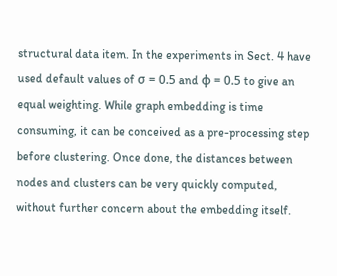structural data item. In the experiments in Sect. 4 have used default values of σ = 0.5 and ϕ = 0.5 to give an equal weighting. While graph embedding is time consuming, it can be conceived as a pre-processing step before clustering. Once done, the distances between nodes and clusters can be very quickly computed, without further concern about the embedding itself.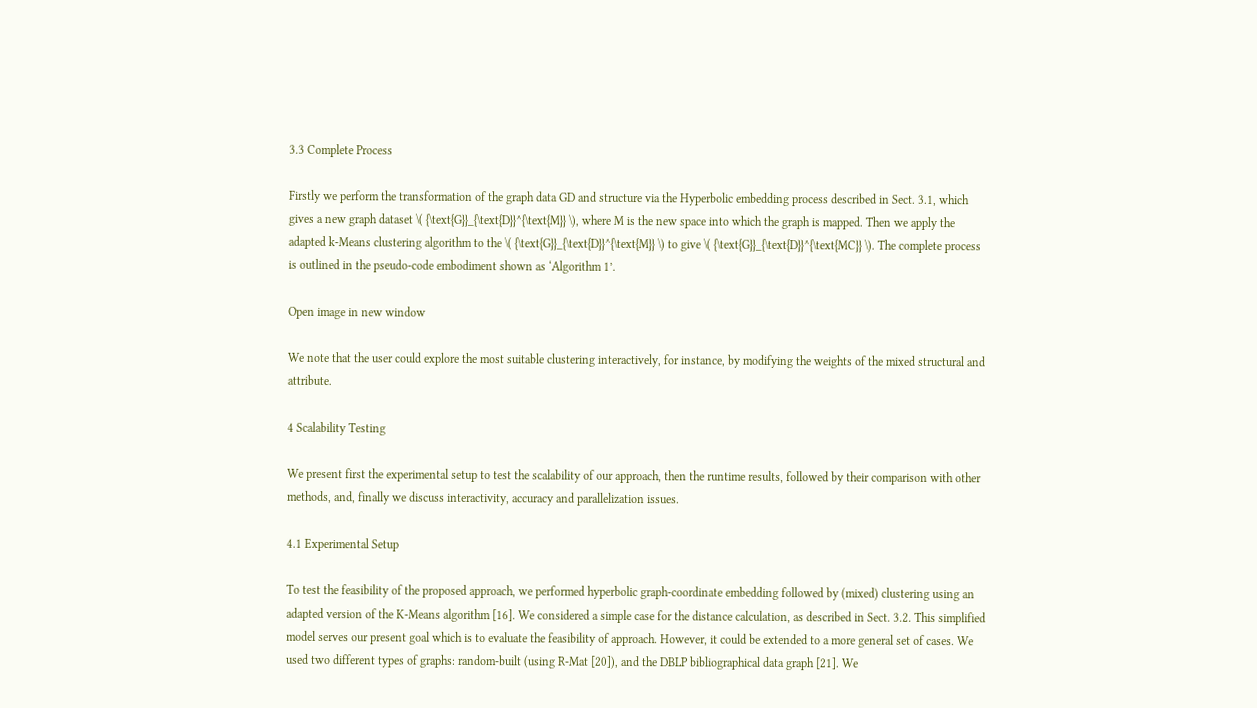3.3 Complete Process

Firstly we perform the transformation of the graph data GD and structure via the Hyperbolic embedding process described in Sect. 3.1, which gives a new graph dataset \( {\text{G}}_{\text{D}}^{\text{M}} \), where M is the new space into which the graph is mapped. Then we apply the adapted k-Means clustering algorithm to the \( {\text{G}}_{\text{D}}^{\text{M}} \) to give \( {\text{G}}_{\text{D}}^{\text{MC}} \). The complete process is outlined in the pseudo-code embodiment shown as ‘Algorithm 1’.

Open image in new window

We note that the user could explore the most suitable clustering interactively, for instance, by modifying the weights of the mixed structural and attribute.

4 Scalability Testing

We present first the experimental setup to test the scalability of our approach, then the runtime results, followed by their comparison with other methods, and, finally we discuss interactivity, accuracy and parallelization issues.

4.1 Experimental Setup

To test the feasibility of the proposed approach, we performed hyperbolic graph-coordinate embedding followed by (mixed) clustering using an adapted version of the K-Means algorithm [16]. We considered a simple case for the distance calculation, as described in Sect. 3.2. This simplified model serves our present goal which is to evaluate the feasibility of approach. However, it could be extended to a more general set of cases. We used two different types of graphs: random-built (using R-Mat [20]), and the DBLP bibliographical data graph [21]. We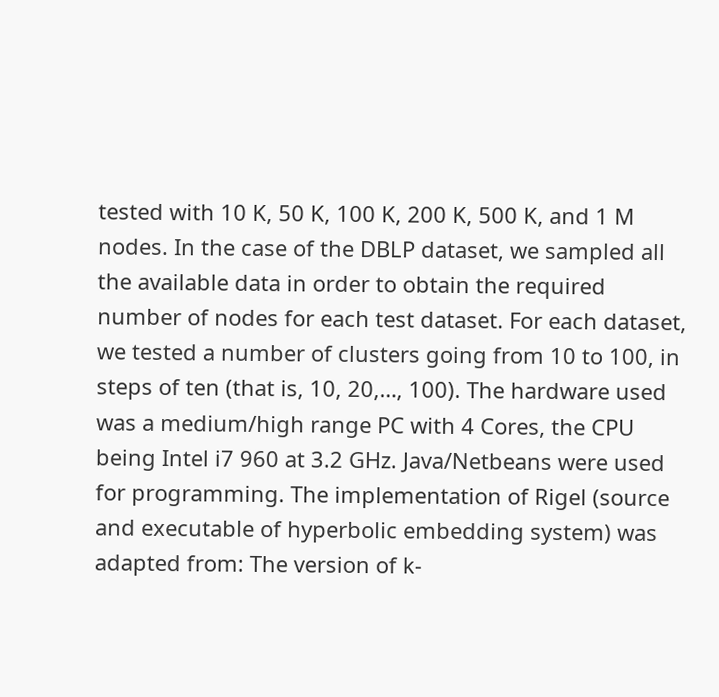tested with 10 K, 50 K, 100 K, 200 K, 500 K, and 1 M nodes. In the case of the DBLP dataset, we sampled all the available data in order to obtain the required number of nodes for each test dataset. For each dataset, we tested a number of clusters going from 10 to 100, in steps of ten (that is, 10, 20,…, 100). The hardware used was a medium/high range PC with 4 Cores, the CPU being Intel i7 960 at 3.2 GHz. Java/Netbeans were used for programming. The implementation of Rigel (source and executable of hyperbolic embedding system) was adapted from: The version of k-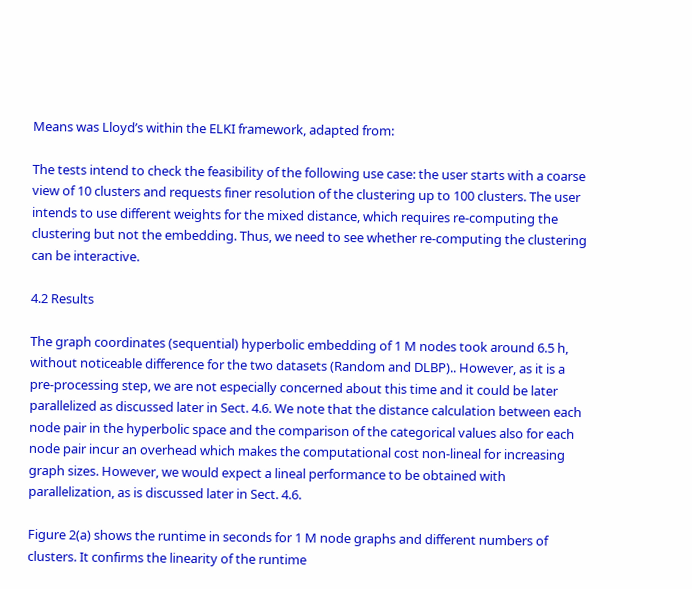Means was Lloyd’s within the ELKI framework, adapted from:

The tests intend to check the feasibility of the following use case: the user starts with a coarse view of 10 clusters and requests finer resolution of the clustering up to 100 clusters. The user intends to use different weights for the mixed distance, which requires re-computing the clustering but not the embedding. Thus, we need to see whether re-computing the clustering can be interactive.

4.2 Results

The graph coordinates (sequential) hyperbolic embedding of 1 M nodes took around 6.5 h, without noticeable difference for the two datasets (Random and DLBP).. However, as it is a pre-processing step, we are not especially concerned about this time and it could be later parallelized as discussed later in Sect. 4.6. We note that the distance calculation between each node pair in the hyperbolic space and the comparison of the categorical values also for each node pair incur an overhead which makes the computational cost non-lineal for increasing graph sizes. However, we would expect a lineal performance to be obtained with parallelization, as is discussed later in Sect. 4.6.

Figure 2(a) shows the runtime in seconds for 1 M node graphs and different numbers of clusters. It confirms the linearity of the runtime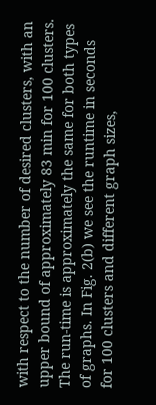with respect to the number of desired clusters, with an upper bound of approximately 83 min for 100 clusters. The run-time is approximately the same for both types of graphs. In Fig. 2(b) we see the runtime in seconds for 100 clusters and different graph sizes,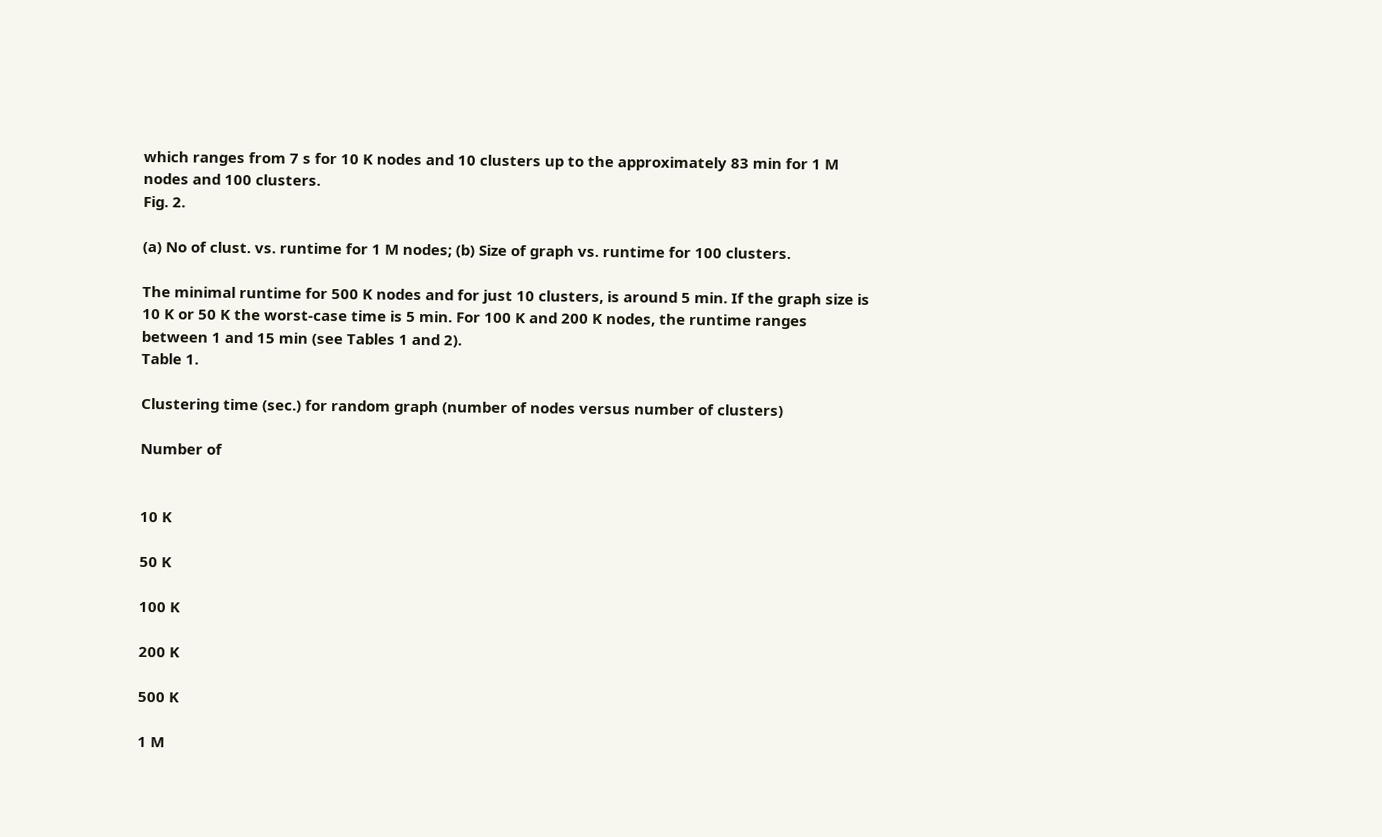which ranges from 7 s for 10 K nodes and 10 clusters up to the approximately 83 min for 1 M nodes and 100 clusters.
Fig. 2.

(a) No of clust. vs. runtime for 1 M nodes; (b) Size of graph vs. runtime for 100 clusters.

The minimal runtime for 500 K nodes and for just 10 clusters, is around 5 min. If the graph size is 10 K or 50 K the worst-case time is 5 min. For 100 K and 200 K nodes, the runtime ranges between 1 and 15 min (see Tables 1 and 2).
Table 1.

Clustering time (sec.) for random graph (number of nodes versus number of clusters)

Number of


10 K

50 K

100 K

200 K

500 K

1 M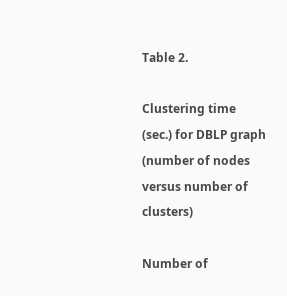Table 2.

Clustering time (sec.) for DBLP graph (number of nodes versus number of clusters)

Number of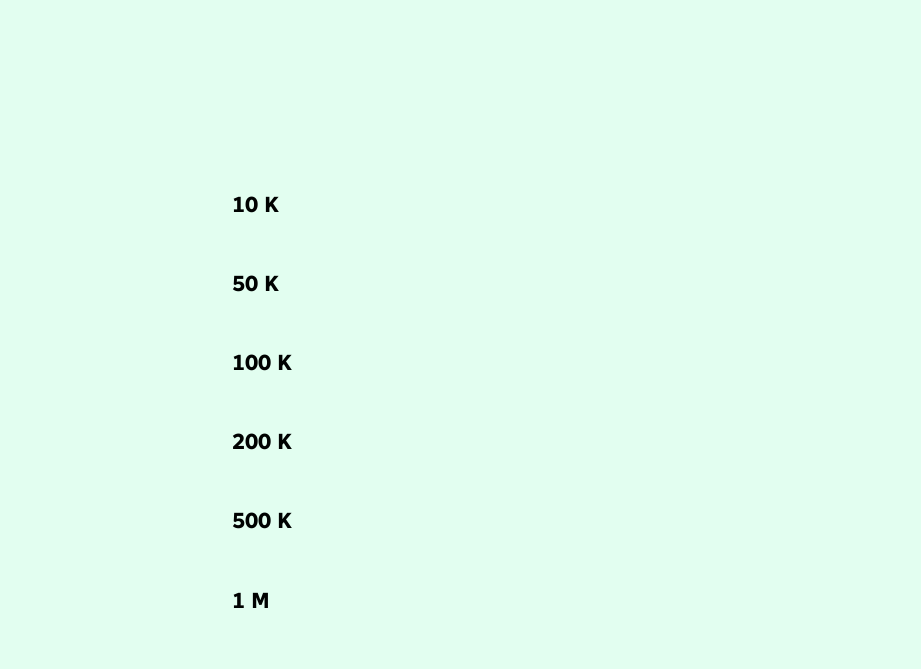10 K

50 K

100 K

200 K

500 K

1 M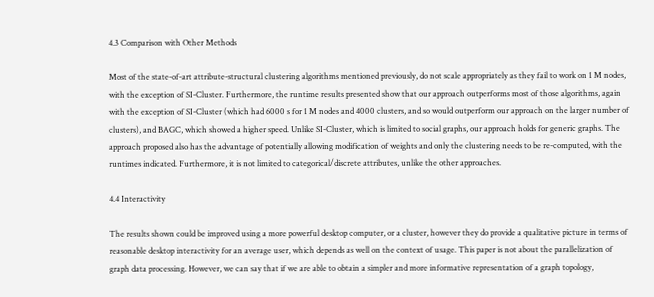4.3 Comparison with Other Methods

Most of the state-of-art attribute-structural clustering algorithms mentioned previously, do not scale appropriately as they fail to work on 1 M nodes, with the exception of SI-Cluster. Furthermore, the runtime results presented show that our approach outperforms most of those algorithms, again with the exception of SI-Cluster (which had 6000 s for 1 M nodes and 4000 clusters, and so would outperform our approach on the larger number of clusters), and BAGC, which showed a higher speed. Unlike SI-Cluster, which is limited to social graphs, our approach holds for generic graphs. The approach proposed also has the advantage of potentially allowing modification of weights and only the clustering needs to be re-computed, with the runtimes indicated. Furthermore, it is not limited to categorical/discrete attributes, unlike the other approaches.

4.4 Interactivity

The results shown could be improved using a more powerful desktop computer, or a cluster, however they do provide a qualitative picture in terms of reasonable desktop interactivity for an average user, which depends as well on the context of usage. This paper is not about the parallelization of graph data processing. However, we can say that if we are able to obtain a simpler and more informative representation of a graph topology,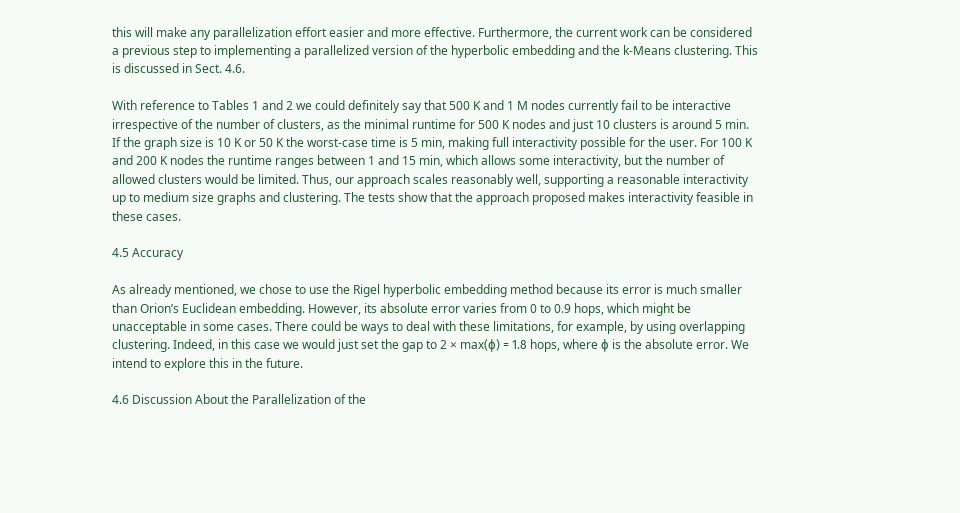this will make any parallelization effort easier and more effective. Furthermore, the current work can be considered a previous step to implementing a parallelized version of the hyperbolic embedding and the k-Means clustering. This is discussed in Sect. 4.6.

With reference to Tables 1 and 2 we could definitely say that 500 K and 1 M nodes currently fail to be interactive irrespective of the number of clusters, as the minimal runtime for 500 K nodes and just 10 clusters is around 5 min. If the graph size is 10 K or 50 K the worst-case time is 5 min, making full interactivity possible for the user. For 100 K and 200 K nodes the runtime ranges between 1 and 15 min, which allows some interactivity, but the number of allowed clusters would be limited. Thus, our approach scales reasonably well, supporting a reasonable interactivity up to medium size graphs and clustering. The tests show that the approach proposed makes interactivity feasible in these cases.

4.5 Accuracy

As already mentioned, we chose to use the Rigel hyperbolic embedding method because its error is much smaller than Orion’s Euclidean embedding. However, its absolute error varies from 0 to 0.9 hops, which might be unacceptable in some cases. There could be ways to deal with these limitations, for example, by using overlapping clustering. Indeed, in this case we would just set the gap to 2 × max(ϕ) = 1.8 hops, where ϕ is the absolute error. We intend to explore this in the future.

4.6 Discussion About the Parallelization of the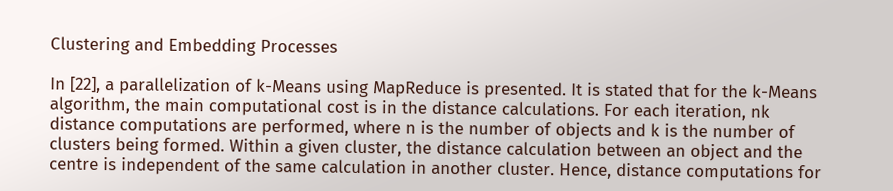Clustering and Embedding Processes

In [22], a parallelization of k-Means using MapReduce is presented. It is stated that for the k-Means algorithm, the main computational cost is in the distance calculations. For each iteration, nk distance computations are performed, where n is the number of objects and k is the number of clusters being formed. Within a given cluster, the distance calculation between an object and the centre is independent of the same calculation in another cluster. Hence, distance computations for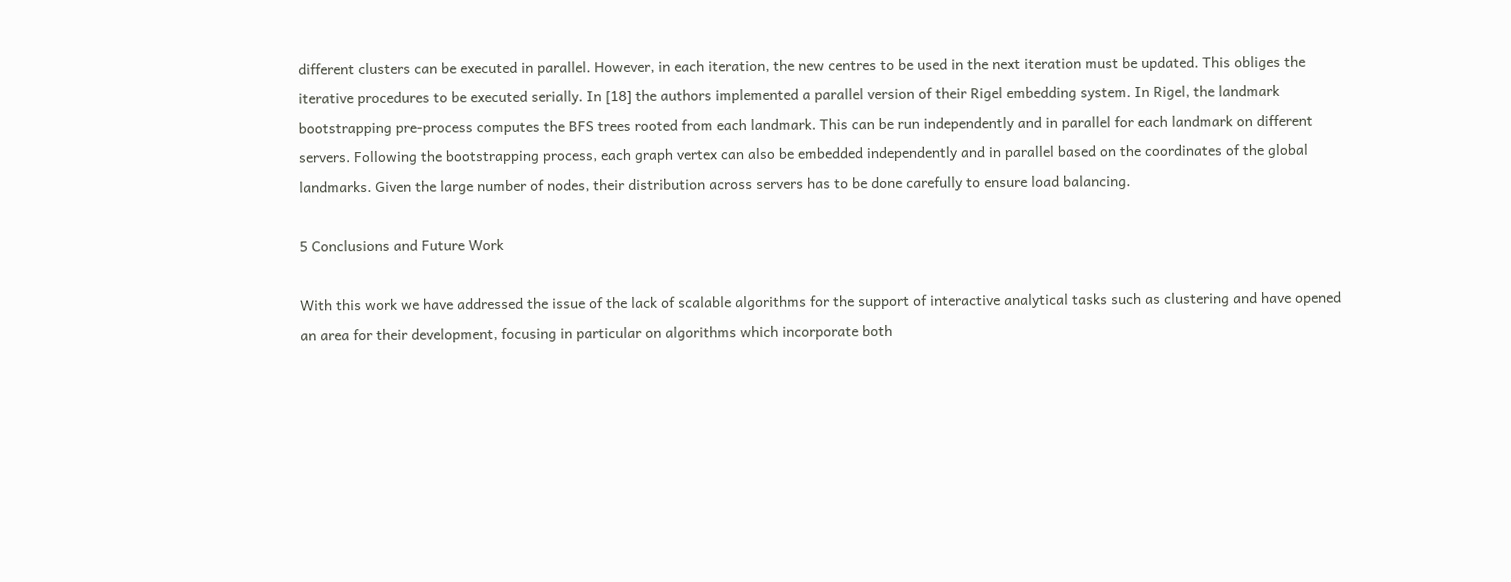different clusters can be executed in parallel. However, in each iteration, the new centres to be used in the next iteration must be updated. This obliges the iterative procedures to be executed serially. In [18] the authors implemented a parallel version of their Rigel embedding system. In Rigel, the landmark bootstrapping pre-process computes the BFS trees rooted from each landmark. This can be run independently and in parallel for each landmark on different servers. Following the bootstrapping process, each graph vertex can also be embedded independently and in parallel based on the coordinates of the global landmarks. Given the large number of nodes, their distribution across servers has to be done carefully to ensure load balancing.

5 Conclusions and Future Work

With this work we have addressed the issue of the lack of scalable algorithms for the support of interactive analytical tasks such as clustering and have opened an area for their development, focusing in particular on algorithms which incorporate both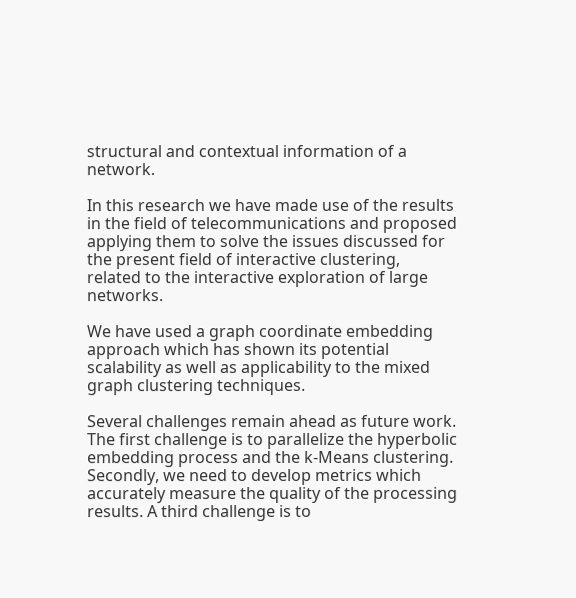structural and contextual information of a network.

In this research we have made use of the results in the field of telecommunications and proposed applying them to solve the issues discussed for the present field of interactive clustering, related to the interactive exploration of large networks.

We have used a graph coordinate embedding approach which has shown its potential scalability as well as applicability to the mixed graph clustering techniques.

Several challenges remain ahead as future work. The first challenge is to parallelize the hyperbolic embedding process and the k-Means clustering. Secondly, we need to develop metrics which accurately measure the quality of the processing results. A third challenge is to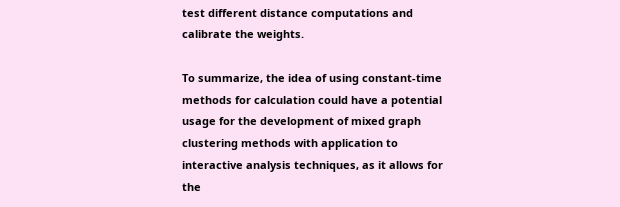test different distance computations and calibrate the weights.

To summarize, the idea of using constant-time methods for calculation could have a potential usage for the development of mixed graph clustering methods with application to interactive analysis techniques, as it allows for the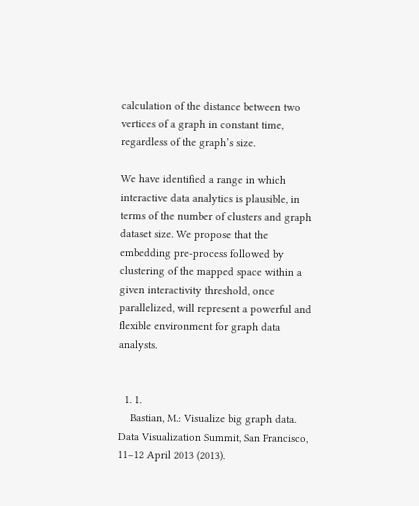calculation of the distance between two vertices of a graph in constant time, regardless of the graph’s size.

We have identified a range in which interactive data analytics is plausible, in terms of the number of clusters and graph dataset size. We propose that the embedding pre-process followed by clustering of the mapped space within a given interactivity threshold, once parallelized, will represent a powerful and flexible environment for graph data analysts.


  1. 1.
    Bastian, M.: Visualize big graph data. Data Visualization Summit, San Francisco, 11–12 April 2013 (2013).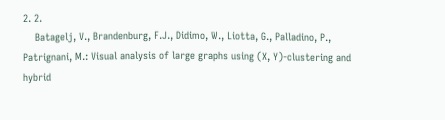2. 2.
    Batagelj, V., Brandenburg, F.J., Didimo, W., Liotta, G., Palladino, P., Patrignani, M.: Visual analysis of large graphs using (X, Y)-clustering and hybrid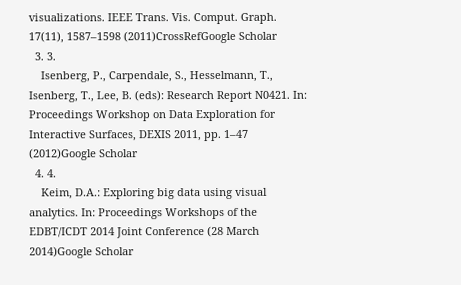visualizations. IEEE Trans. Vis. Comput. Graph. 17(11), 1587–1598 (2011)CrossRefGoogle Scholar
  3. 3.
    Isenberg, P., Carpendale, S., Hesselmann, T., Isenberg, T., Lee, B. (eds): Research Report N0421. In: Proceedings Workshop on Data Exploration for Interactive Surfaces, DEXIS 2011, pp. 1–47 (2012)Google Scholar
  4. 4.
    Keim, D.A.: Exploring big data using visual analytics. In: Proceedings Workshops of the EDBT/ICDT 2014 Joint Conference (28 March 2014)Google Scholar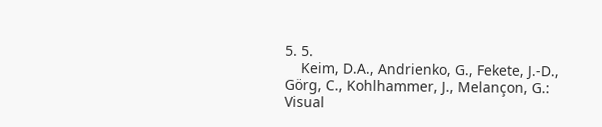5. 5.
    Keim, D.A., Andrienko, G., Fekete, J.-D., Görg, C., Kohlhammer, J., Melançon, G.: Visual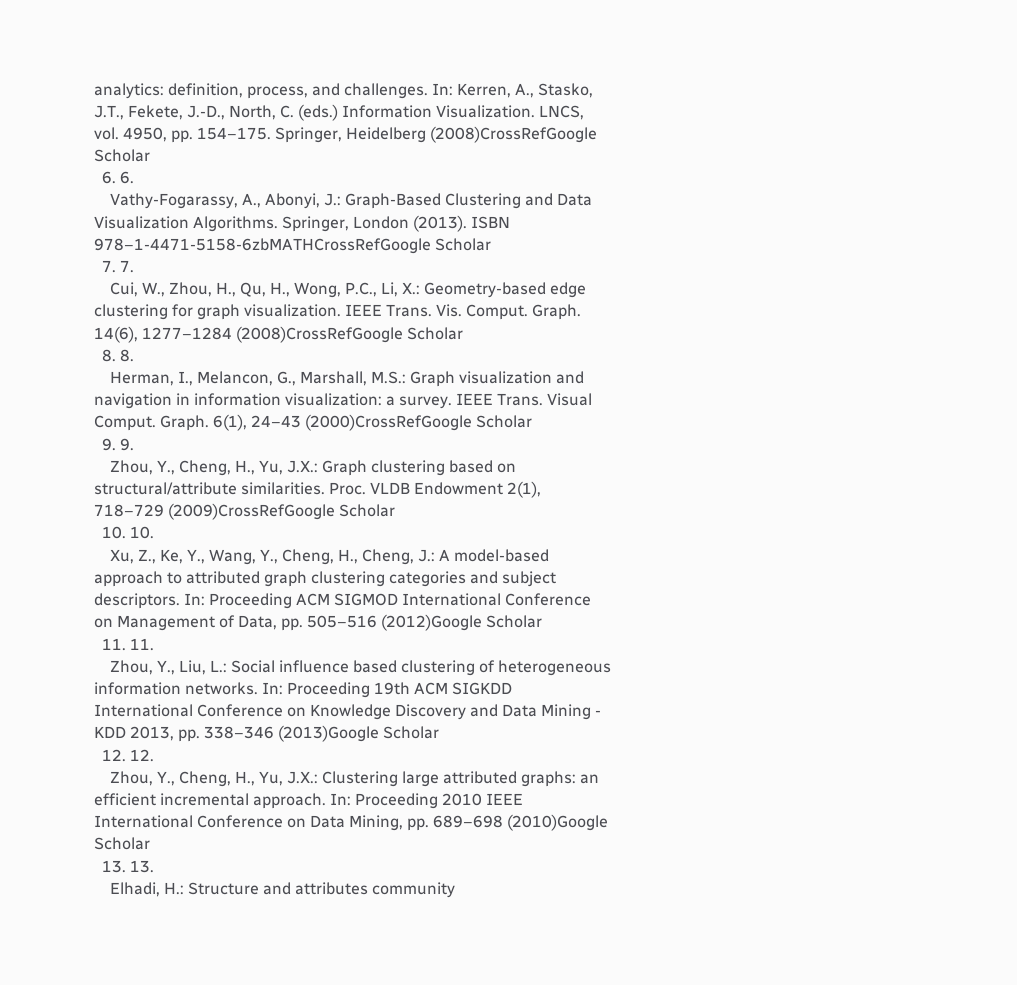analytics: definition, process, and challenges. In: Kerren, A., Stasko, J.T., Fekete, J.-D., North, C. (eds.) Information Visualization. LNCS, vol. 4950, pp. 154–175. Springer, Heidelberg (2008)CrossRefGoogle Scholar
  6. 6.
    Vathy-Fogarassy, A., Abonyi, J.: Graph-Based Clustering and Data Visualization Algorithms. Springer, London (2013). ISBN 978–1-4471-5158-6zbMATHCrossRefGoogle Scholar
  7. 7.
    Cui, W., Zhou, H., Qu, H., Wong, P.C., Li, X.: Geometry-based edge clustering for graph visualization. IEEE Trans. Vis. Comput. Graph. 14(6), 1277–1284 (2008)CrossRefGoogle Scholar
  8. 8.
    Herman, I., Melancon, G., Marshall, M.S.: Graph visualization and navigation in information visualization: a survey. IEEE Trans. Visual Comput. Graph. 6(1), 24–43 (2000)CrossRefGoogle Scholar
  9. 9.
    Zhou, Y., Cheng, H., Yu, J.X.: Graph clustering based on structural/attribute similarities. Proc. VLDB Endowment 2(1), 718–729 (2009)CrossRefGoogle Scholar
  10. 10.
    Xu, Z., Ke, Y., Wang, Y., Cheng, H., Cheng, J.: A model-based approach to attributed graph clustering categories and subject descriptors. In: Proceeding ACM SIGMOD International Conference on Management of Data, pp. 505–516 (2012)Google Scholar
  11. 11.
    Zhou, Y., Liu, L.: Social influence based clustering of heterogeneous information networks. In: Proceeding 19th ACM SIGKDD International Conference on Knowledge Discovery and Data Mining - KDD 2013, pp. 338–346 (2013)Google Scholar
  12. 12.
    Zhou, Y., Cheng, H., Yu, J.X.: Clustering large attributed graphs: an efficient incremental approach. In: Proceeding 2010 IEEE International Conference on Data Mining, pp. 689–698 (2010)Google Scholar
  13. 13.
    Elhadi, H.: Structure and attributes community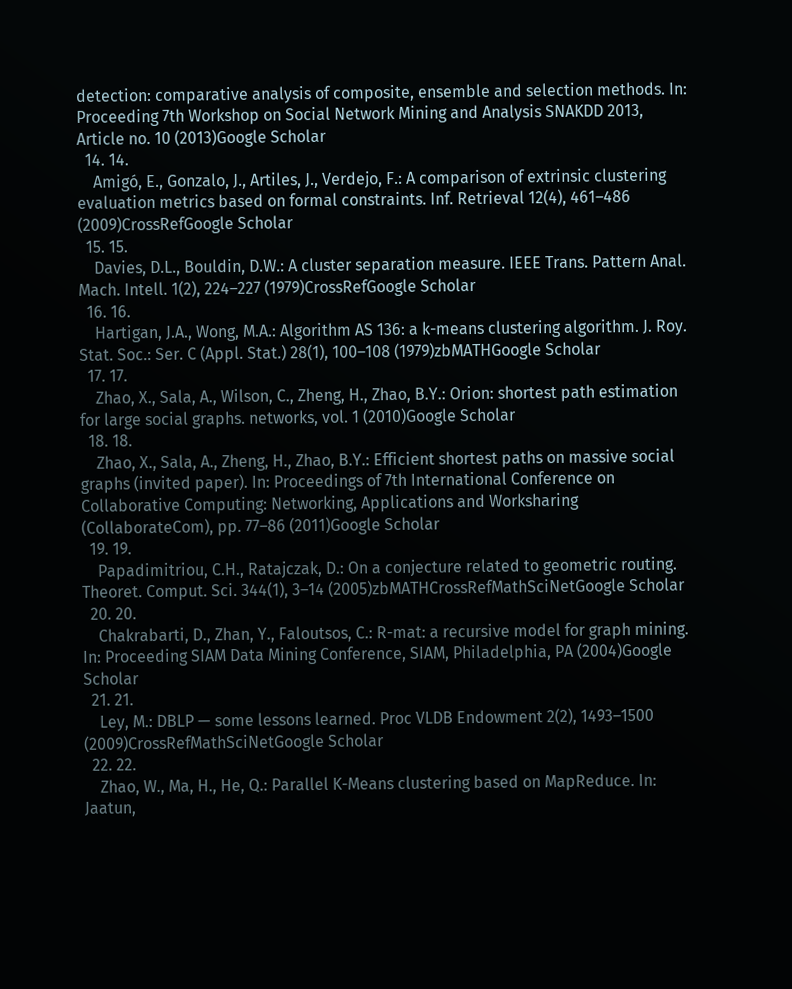detection: comparative analysis of composite, ensemble and selection methods. In: Proceeding 7th Workshop on Social Network Mining and Analysis SNAKDD 2013, Article no. 10 (2013)Google Scholar
  14. 14.
    Amigó, E., Gonzalo, J., Artiles, J., Verdejo, F.: A comparison of extrinsic clustering evaluation metrics based on formal constraints. Inf. Retrieval 12(4), 461–486 (2009)CrossRefGoogle Scholar
  15. 15.
    Davies, D.L., Bouldin, D.W.: A cluster separation measure. IEEE Trans. Pattern Anal. Mach. Intell. 1(2), 224–227 (1979)CrossRefGoogle Scholar
  16. 16.
    Hartigan, J.A., Wong, M.A.: Algorithm AS 136: a k-means clustering algorithm. J. Roy. Stat. Soc.: Ser. C (Appl. Stat.) 28(1), 100–108 (1979)zbMATHGoogle Scholar
  17. 17.
    Zhao, X., Sala, A., Wilson, C., Zheng, H., Zhao, B.Y.: Orion: shortest path estimation for large social graphs. networks, vol. 1 (2010)Google Scholar
  18. 18.
    Zhao, X., Sala, A., Zheng, H., Zhao, B.Y.: Efficient shortest paths on massive social graphs (invited paper). In: Proceedings of 7th International Conference on Collaborative Computing: Networking, Applications and Worksharing (CollaborateCom), pp. 77–86 (2011)Google Scholar
  19. 19.
    Papadimitriou, C.H., Ratajczak, D.: On a conjecture related to geometric routing. Theoret. Comput. Sci. 344(1), 3–14 (2005)zbMATHCrossRefMathSciNetGoogle Scholar
  20. 20.
    Chakrabarti, D., Zhan, Y., Faloutsos, C.: R-mat: a recursive model for graph mining. In: Proceeding SIAM Data Mining Conference, SIAM, Philadelphia, PA (2004)Google Scholar
  21. 21.
    Ley, M.: DBLP — some lessons learned. Proc VLDB Endowment 2(2), 1493–1500 (2009)CrossRefMathSciNetGoogle Scholar
  22. 22.
    Zhao, W., Ma, H., He, Q.: Parallel K-Means clustering based on MapReduce. In: Jaatun,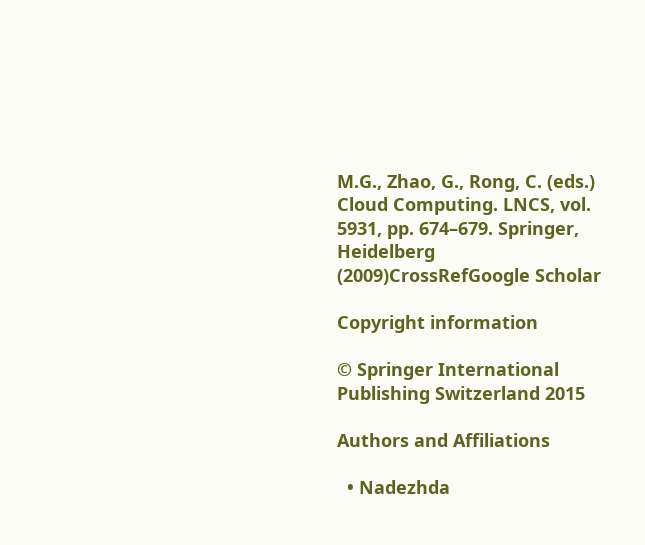M.G., Zhao, G., Rong, C. (eds.) Cloud Computing. LNCS, vol. 5931, pp. 674–679. Springer, Heidelberg (2009)CrossRefGoogle Scholar

Copyright information

© Springer International Publishing Switzerland 2015

Authors and Affiliations

  • Nadezhda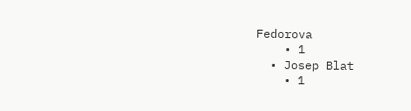Fedorova
    • 1
  • Josep Blat
    • 1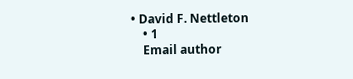• David F. Nettleton
    • 1
    Email author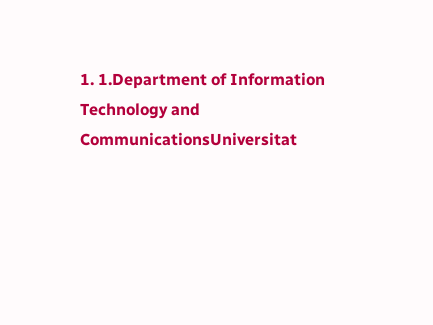1. 1.Department of Information Technology and CommunicationsUniversitat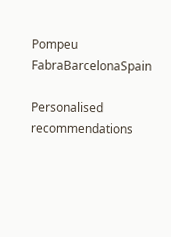Pompeu FabraBarcelonaSpain

Personalised recommendations